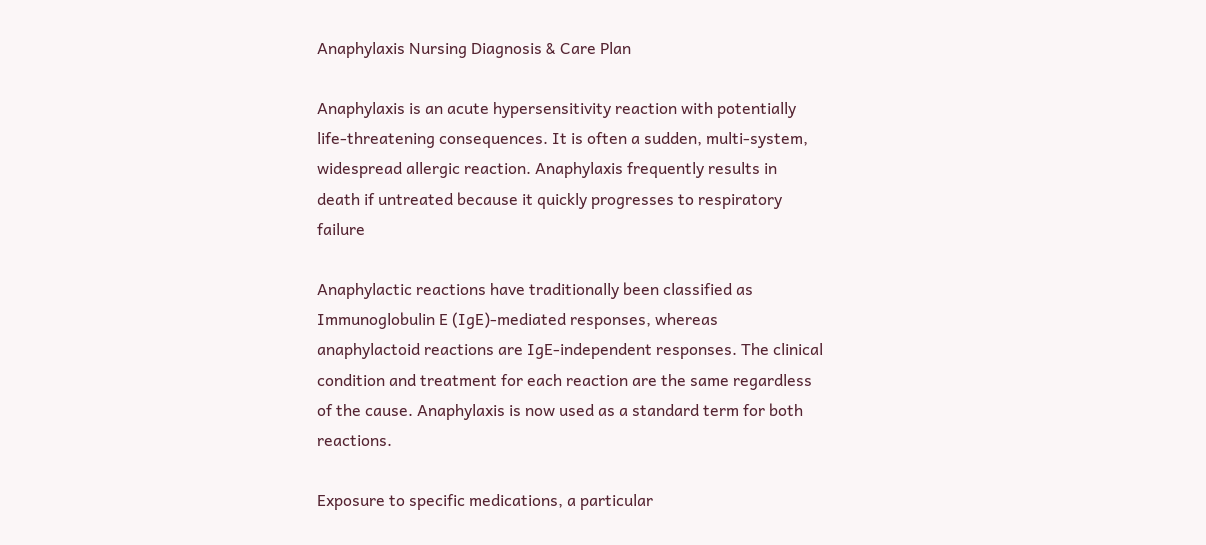Anaphylaxis Nursing Diagnosis & Care Plan

Anaphylaxis is an acute hypersensitivity reaction with potentially life-threatening consequences. It is often a sudden, multi-system, widespread allergic reaction. Anaphylaxis frequently results in death if untreated because it quickly progresses to respiratory failure

Anaphylactic reactions have traditionally been classified as Immunoglobulin E (IgE)-mediated responses, whereas anaphylactoid reactions are IgE-independent responses. The clinical condition and treatment for each reaction are the same regardless of the cause. Anaphylaxis is now used as a standard term for both reactions.

Exposure to specific medications, a particular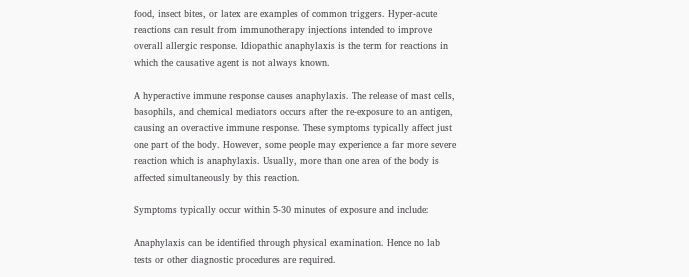food, insect bites, or latex are examples of common triggers. Hyper-acute reactions can result from immunotherapy injections intended to improve overall allergic response. Idiopathic anaphylaxis is the term for reactions in which the causative agent is not always known.

A hyperactive immune response causes anaphylaxis. The release of mast cells, basophils, and chemical mediators occurs after the re-exposure to an antigen, causing an overactive immune response. These symptoms typically affect just one part of the body. However, some people may experience a far more severe reaction which is anaphylaxis. Usually, more than one area of the body is affected simultaneously by this reaction.

Symptoms typically occur within 5-30 minutes of exposure and include:

Anaphylaxis can be identified through physical examination. Hence no lab tests or other diagnostic procedures are required.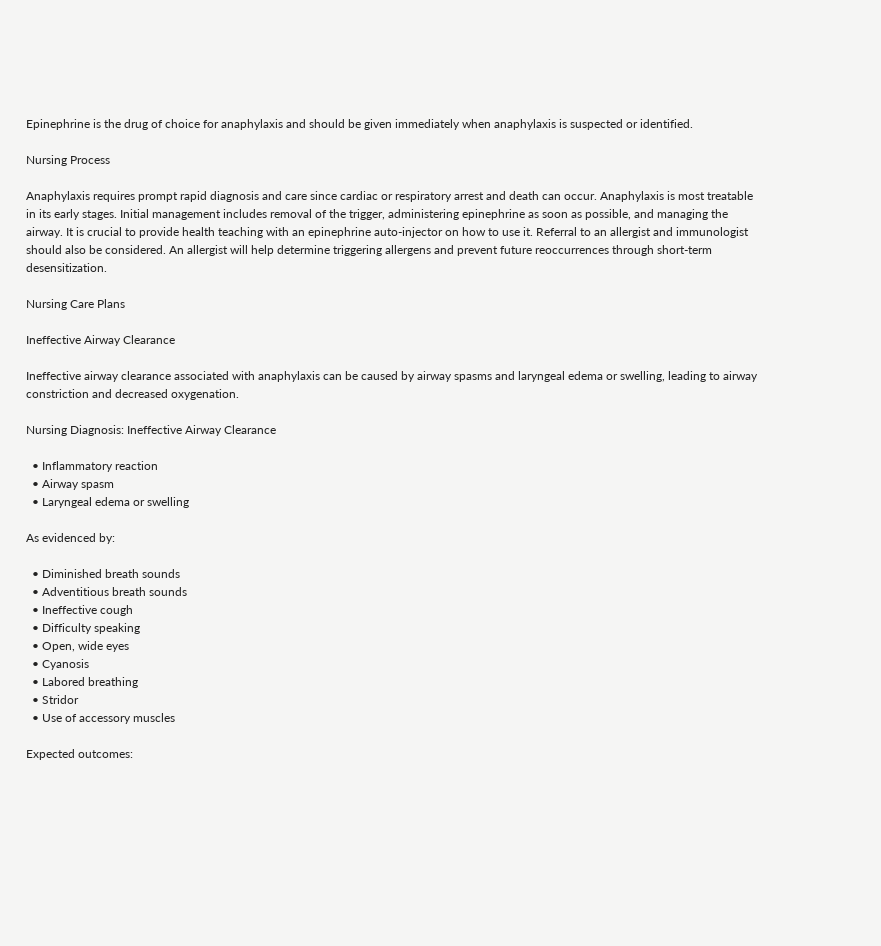Epinephrine is the drug of choice for anaphylaxis and should be given immediately when anaphylaxis is suspected or identified.

Nursing Process

Anaphylaxis requires prompt rapid diagnosis and care since cardiac or respiratory arrest and death can occur. Anaphylaxis is most treatable in its early stages. Initial management includes removal of the trigger, administering epinephrine as soon as possible, and managing the airway. It is crucial to provide health teaching with an epinephrine auto-injector on how to use it. Referral to an allergist and immunologist should also be considered. An allergist will help determine triggering allergens and prevent future reoccurrences through short-term desensitization.

Nursing Care Plans

Ineffective Airway Clearance

Ineffective airway clearance associated with anaphylaxis can be caused by airway spasms and laryngeal edema or swelling, leading to airway constriction and decreased oxygenation.

Nursing Diagnosis: Ineffective Airway Clearance

  • Inflammatory reaction
  • Airway spasm
  • Laryngeal edema or swelling

As evidenced by:

  • Diminished breath sounds
  • Adventitious breath sounds
  • Ineffective cough
  • Difficulty speaking
  • Open, wide eyes
  • Cyanosis
  • Labored breathing
  • Stridor
  • Use of accessory muscles

Expected outcomes: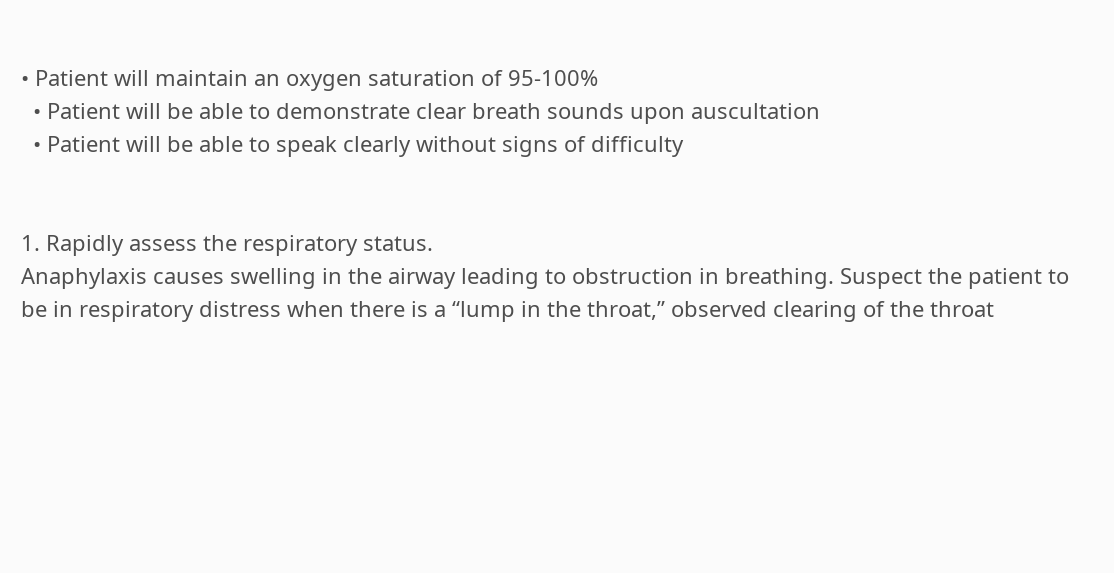• Patient will maintain an oxygen saturation of 95-100%
  • Patient will be able to demonstrate clear breath sounds upon auscultation
  • Patient will be able to speak clearly without signs of difficulty


1. Rapidly assess the respiratory status.
Anaphylaxis causes swelling in the airway leading to obstruction in breathing. Suspect the patient to be in respiratory distress when there is a “lump in the throat,” observed clearing of the throat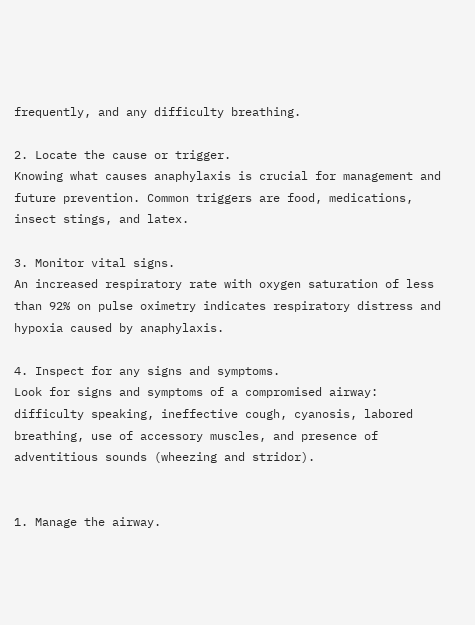frequently, and any difficulty breathing.

2. Locate the cause or trigger.
Knowing what causes anaphylaxis is crucial for management and future prevention. Common triggers are food, medications, insect stings, and latex.

3. Monitor vital signs.
An increased respiratory rate with oxygen saturation of less than 92% on pulse oximetry indicates respiratory distress and hypoxia caused by anaphylaxis.

4. Inspect for any signs and symptoms.
Look for signs and symptoms of a compromised airway: difficulty speaking, ineffective cough, cyanosis, labored breathing, use of accessory muscles, and presence of adventitious sounds (wheezing and stridor).


1. Manage the airway.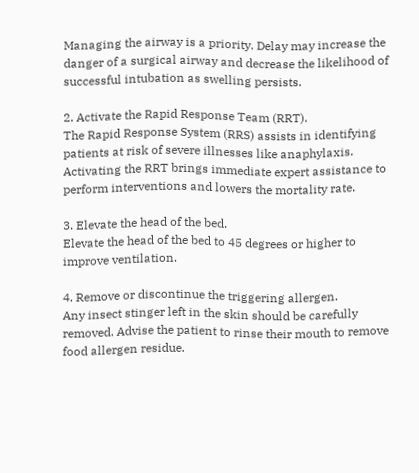Managing the airway is a priority. Delay may increase the danger of a surgical airway and decrease the likelihood of successful intubation as swelling persists.

2. Activate the Rapid Response Team (RRT).
The Rapid Response System (RRS) assists in identifying patients at risk of severe illnesses like anaphylaxis. Activating the RRT brings immediate expert assistance to perform interventions and lowers the mortality rate.

3. Elevate the head of the bed.
Elevate the head of the bed to 45 degrees or higher to improve ventilation.

4. Remove or discontinue the triggering allergen.
Any insect stinger left in the skin should be carefully removed. Advise the patient to rinse their mouth to remove food allergen residue.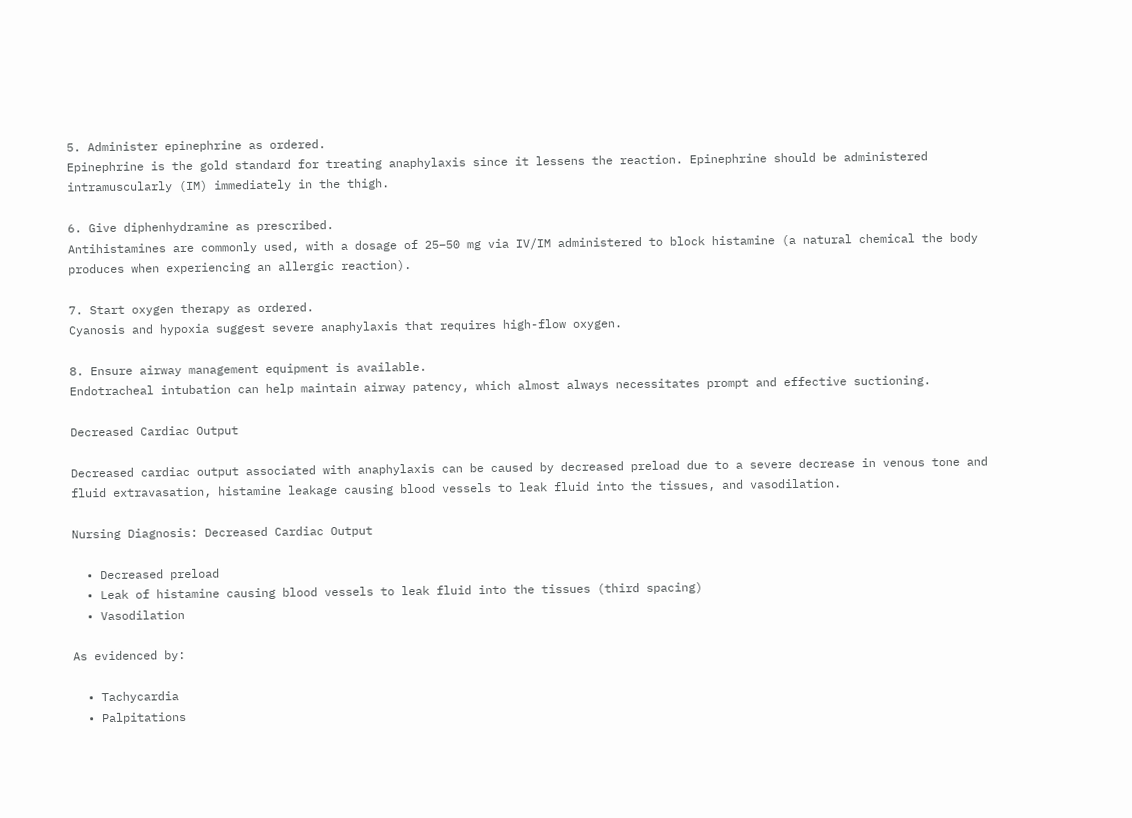5. Administer epinephrine as ordered.
Epinephrine is the gold standard for treating anaphylaxis since it lessens the reaction. Epinephrine should be administered intramuscularly (IM) immediately in the thigh.

6. Give diphenhydramine as prescribed.
Antihistamines are commonly used, with a dosage of 25–50 mg via IV/IM administered to block histamine (a natural chemical the body produces when experiencing an allergic reaction).

7. Start oxygen therapy as ordered.
Cyanosis and hypoxia suggest severe anaphylaxis that requires high-flow oxygen.

8. Ensure airway management equipment is available.
Endotracheal intubation can help maintain airway patency, which almost always necessitates prompt and effective suctioning.

Decreased Cardiac Output

Decreased cardiac output associated with anaphylaxis can be caused by decreased preload due to a severe decrease in venous tone and fluid extravasation, histamine leakage causing blood vessels to leak fluid into the tissues, and vasodilation.

Nursing Diagnosis: Decreased Cardiac Output

  • Decreased preload
  • Leak of histamine causing blood vessels to leak fluid into the tissues (third spacing)
  • Vasodilation

As evidenced by:

  • Tachycardia
  • Palpitations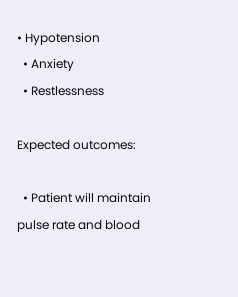• Hypotension
  • Anxiety
  • Restlessness

Expected outcomes:

  • Patient will maintain pulse rate and blood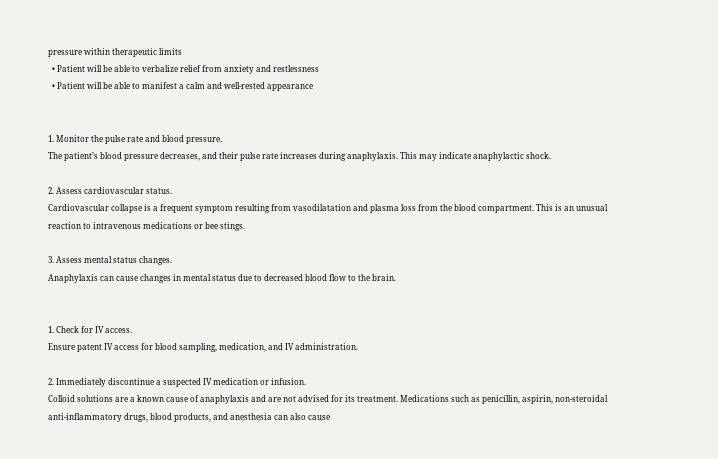pressure within therapeutic limits
  • Patient will be able to verbalize relief from anxiety and restlessness
  • Patient will be able to manifest a calm and well-rested appearance


1. Monitor the pulse rate and blood pressure.
The patient’s blood pressure decreases, and their pulse rate increases during anaphylaxis. This may indicate anaphylactic shock.

2. Assess cardiovascular status.
Cardiovascular collapse is a frequent symptom resulting from vasodilatation and plasma loss from the blood compartment. This is an unusual reaction to intravenous medications or bee stings.

3. Assess mental status changes.
Anaphylaxis can cause changes in mental status due to decreased blood flow to the brain.


1. Check for IV access.
Ensure patent IV access for blood sampling, medication, and IV administration.

2. Immediately discontinue a suspected IV medication or infusion.
Colloid solutions are a known cause of anaphylaxis and are not advised for its treatment. Medications such as penicillin, aspirin, non-steroidal anti-inflammatory drugs, blood products, and anesthesia can also cause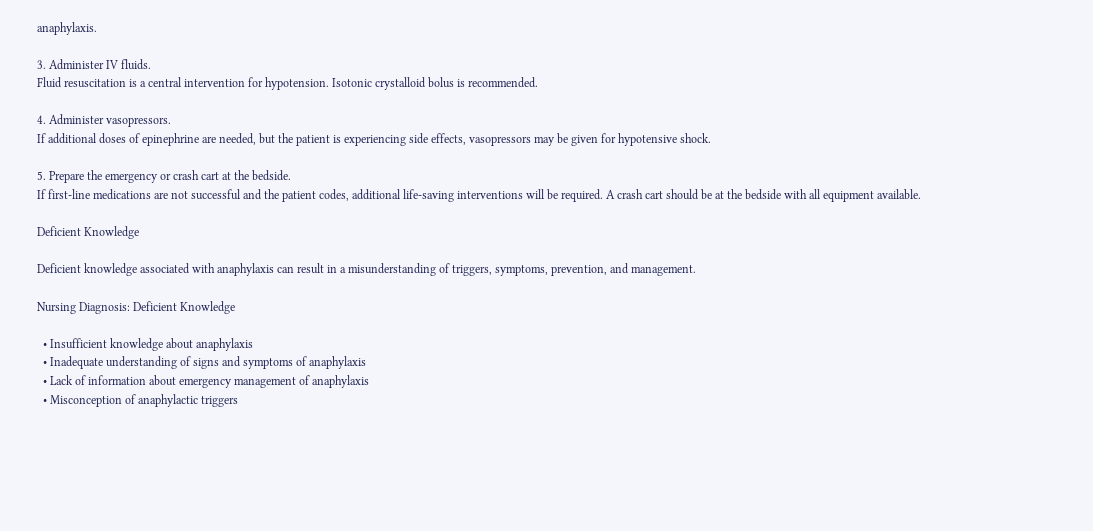anaphylaxis.

3. Administer IV fluids.
Fluid resuscitation is a central intervention for hypotension. Isotonic crystalloid bolus is recommended.

4. Administer vasopressors.
If additional doses of epinephrine are needed, but the patient is experiencing side effects, vasopressors may be given for hypotensive shock.

5. Prepare the emergency or crash cart at the bedside.
If first-line medications are not successful and the patient codes, additional life-saving interventions will be required. A crash cart should be at the bedside with all equipment available.

Deficient Knowledge

Deficient knowledge associated with anaphylaxis can result in a misunderstanding of triggers, symptoms, prevention, and management.

Nursing Diagnosis: Deficient Knowledge

  • Insufficient knowledge about anaphylaxis
  • Inadequate understanding of signs and symptoms of anaphylaxis
  • Lack of information about emergency management of anaphylaxis
  • Misconception of anaphylactic triggers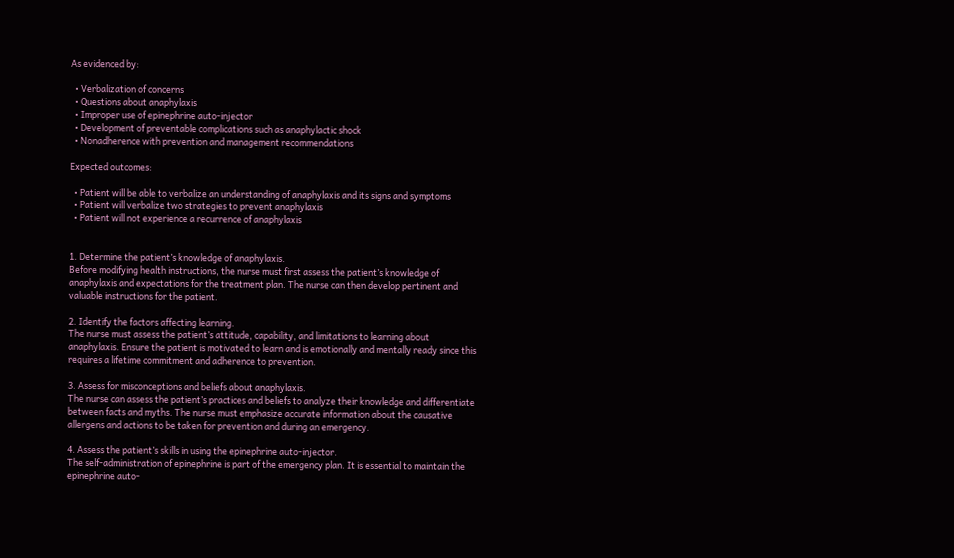As evidenced by:

  • Verbalization of concerns
  • Questions about anaphylaxis
  • Improper use of epinephrine auto-injector
  • Development of preventable complications such as anaphylactic shock
  • Nonadherence with prevention and management recommendations

Expected outcomes:

  • Patient will be able to verbalize an understanding of anaphylaxis and its signs and symptoms
  • Patient will verbalize two strategies to prevent anaphylaxis
  • Patient will not experience a recurrence of anaphylaxis


1. Determine the patient’s knowledge of anaphylaxis.
Before modifying health instructions, the nurse must first assess the patient’s knowledge of anaphylaxis and expectations for the treatment plan. The nurse can then develop pertinent and valuable instructions for the patient.

2. Identify the factors affecting learning.
The nurse must assess the patient’s attitude, capability, and limitations to learning about anaphylaxis. Ensure the patient is motivated to learn and is emotionally and mentally ready since this requires a lifetime commitment and adherence to prevention.

3. Assess for misconceptions and beliefs about anaphylaxis.
The nurse can assess the patient’s practices and beliefs to analyze their knowledge and differentiate between facts and myths. The nurse must emphasize accurate information about the causative allergens and actions to be taken for prevention and during an emergency.

4. Assess the patient’s skills in using the epinephrine auto-injector.
The self-administration of epinephrine is part of the emergency plan. It is essential to maintain the epinephrine auto-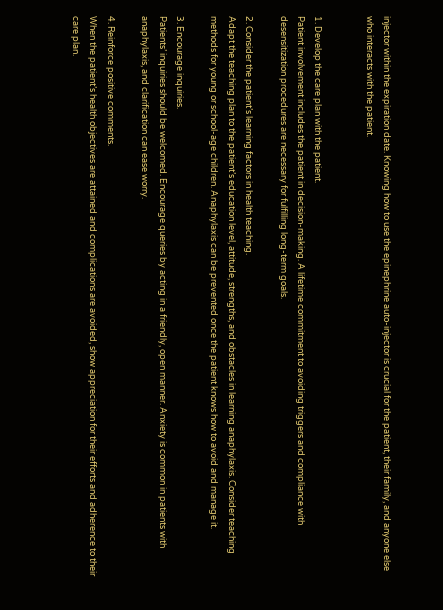injector within the expiration date. Knowing how to use the epinephrine auto-injector is crucial for the patient, their family, and anyone else who interacts with the patient.


1. Develop the care plan with the patient.
Patient involvement includes the patient in decision-making. A lifetime commitment to avoiding triggers and compliance with desensitization procedures are necessary for fulfilling long-term goals.

2. Consider the patient’s learning factors in health teaching.
Adapt the teaching plan to the patient’s education level, attitude, strengths, and obstacles in learning anaphylaxis. Consider teaching methods for young or school-age children. Anaphylaxis can be prevented once the patient knows how to avoid and manage it.

3. Encourage inquiries.
Patients’ inquiries should be welcomed. Encourage queries by acting in a friendly, open manner. Anxiety is common in patients with anaphylaxis, and clarification can ease worry.

4. Reinforce positive comments.
When the patient’s health objectives are attained and complications are avoided, show appreciation for their efforts and adherence to their care plan.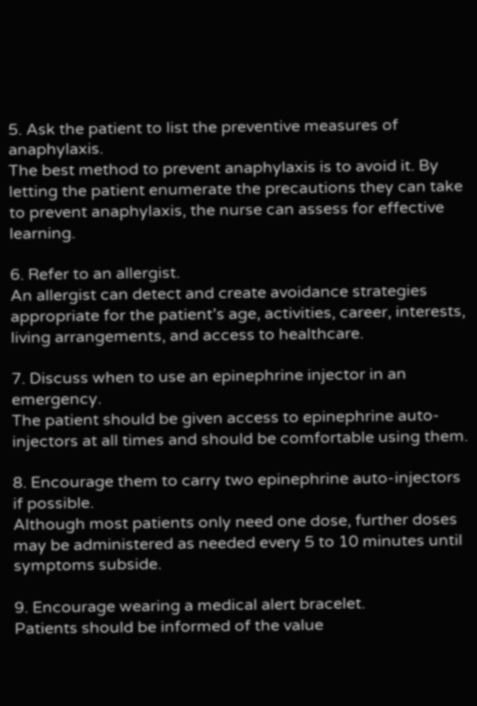5. Ask the patient to list the preventive measures of anaphylaxis.
The best method to prevent anaphylaxis is to avoid it. By letting the patient enumerate the precautions they can take to prevent anaphylaxis, the nurse can assess for effective learning.

6. Refer to an allergist.
An allergist can detect and create avoidance strategies appropriate for the patient’s age, activities, career, interests, living arrangements, and access to healthcare.

7. Discuss when to use an epinephrine injector in an emergency.
The patient should be given access to epinephrine auto-injectors at all times and should be comfortable using them.

8. Encourage them to carry two epinephrine auto-injectors if possible.
Although most patients only need one dose, further doses may be administered as needed every 5 to 10 minutes until symptoms subside.

9. Encourage wearing a medical alert bracelet.
Patients should be informed of the value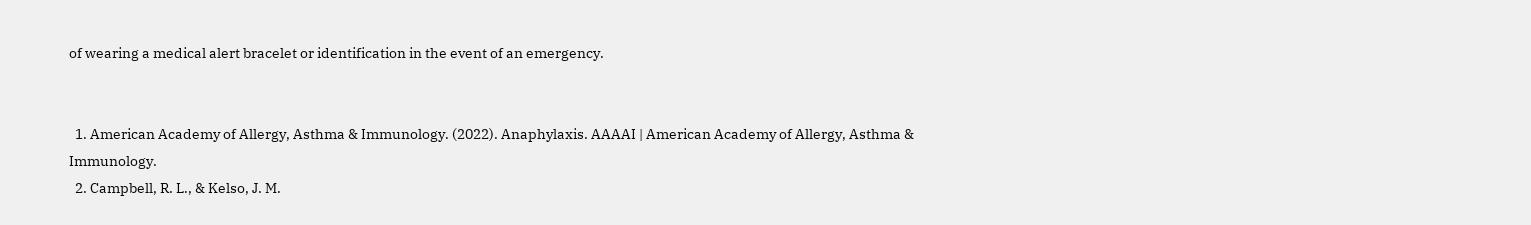of wearing a medical alert bracelet or identification in the event of an emergency.


  1. American Academy of Allergy, Asthma & Immunology. (2022). Anaphylaxis. AAAAI | American Academy of Allergy, Asthma & Immunology.
  2. Campbell, R. L., & Kelso, J. M.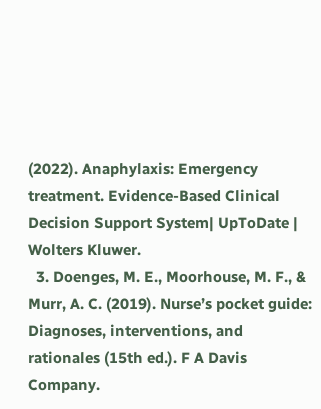(2022). Anaphylaxis: Emergency treatment. Evidence-Based Clinical Decision Support System| UpToDate | Wolters Kluwer.
  3. Doenges, M. E., Moorhouse, M. F., & Murr, A. C. (2019). Nurse’s pocket guide: Diagnoses, interventions, and rationales (15th ed.). F A Davis Company.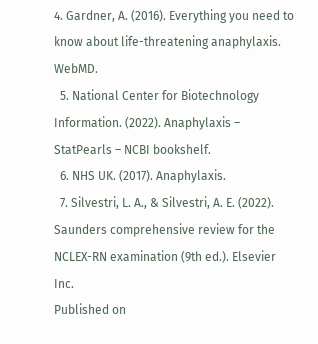4. Gardner, A. (2016). Everything you need to know about life-threatening anaphylaxis. WebMD.
  5. National Center for Biotechnology Information. (2022). Anaphylaxis – StatPearls – NCBI bookshelf.
  6. NHS UK. (2017). Anaphylaxis.
  7. Silvestri, L. A., & Silvestri, A. E. (2022). Saunders comprehensive review for the NCLEX-RN examination (9th ed.). Elsevier Inc.
Published on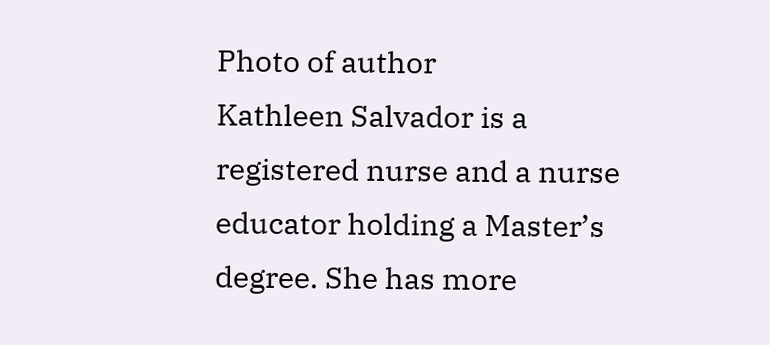Photo of author
Kathleen Salvador is a registered nurse and a nurse educator holding a Master’s degree. She has more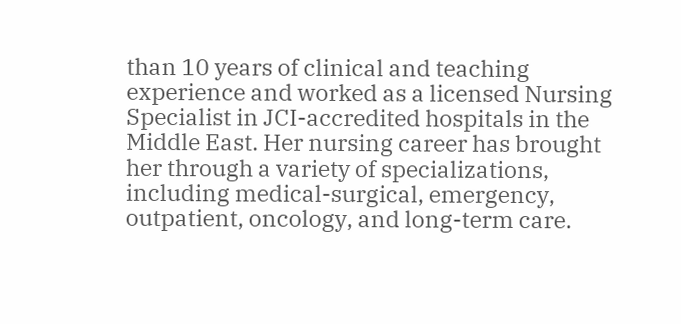than 10 years of clinical and teaching experience and worked as a licensed Nursing Specialist in JCI-accredited hospitals in the Middle East. Her nursing career has brought her through a variety of specializations, including medical-surgical, emergency, outpatient, oncology, and long-term care.